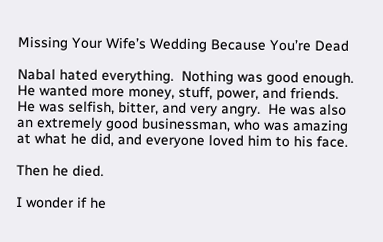Missing Your Wife’s Wedding Because You’re Dead

Nabal hated everything.  Nothing was good enough.  He wanted more money, stuff, power, and friends.  He was selfish, bitter, and very angry.  He was also an extremely good businessman, who was amazing at what he did, and everyone loved him to his face.

Then he died.

I wonder if he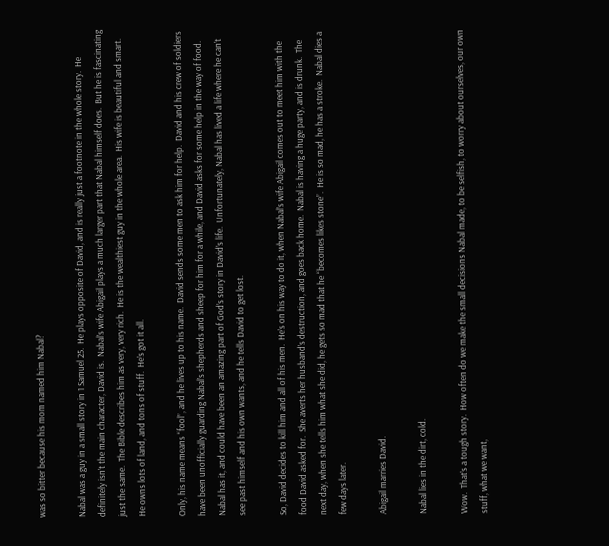was so bitter because his mom named him Nabal?

Nabal was a guy in a small story in 1 Samuel 25.  He plays opposite of David, and is really just a footnote in the whole story.  He definitely isn’t the main character, David is.  Nabal’s wife Abigail plays a much larger part that Nabal himself does.  But he is fascinating just the same.  The Bible describes him as very, very rich.  He is the wealthiest guy in the whole area.  His wife is beautiful and smart.  He owns lots of land, and tons of stuff.  He’s got it all.

Only, his name means “fool”, and he lives up to his name.  David sends some men to ask him for help.  David and his crew of soldiers have been unofficially guarding Nabal’s shepherds and sheep for him for a while, and David asks for some help in the way of food.  Nabal has it, and could have been an amazing part of God’s story in David’s life.  Unfortunately, Nabal has lived a life where he can’t see past himself and his own wants, and he tells David to get lost.

So, David decides to kill him and all of his men.  He’s on his way to do it, when Nabal’s wife Abigail comes out to meet him with the food David asked for.  She averts her husband’s destruction, and goes back home.  Nabal is having a huge party, and is drunk.  The next day, when she tells him what she did, he gets so mad that he “becomes likes stone”.  He is so mad, he has a stroke.  Nabal dies a few days later.

Abigail marries David.

Nabal lies in the dirt, cold.

Wow.  That’s a tough story.  How often do we make the small decisions Nabal made, to be selfish, to worry about ourselves, our own stuff, what we want,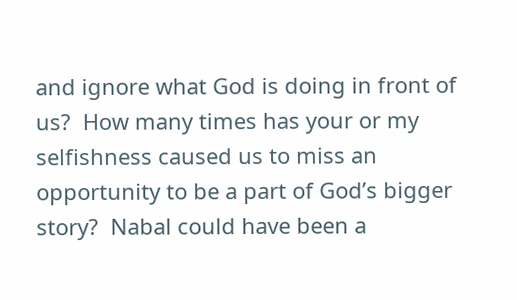and ignore what God is doing in front of us?  How many times has your or my selfishness caused us to miss an opportunity to be a part of God’s bigger story?  Nabal could have been a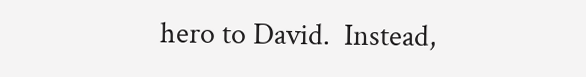hero to David.  Instead,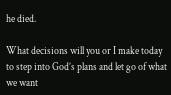he died.

What decisions will you or I make today to step into God’s plans and let go of what we want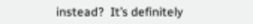instead?  It’s definitely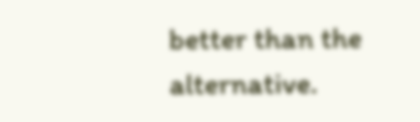better than the alternative.